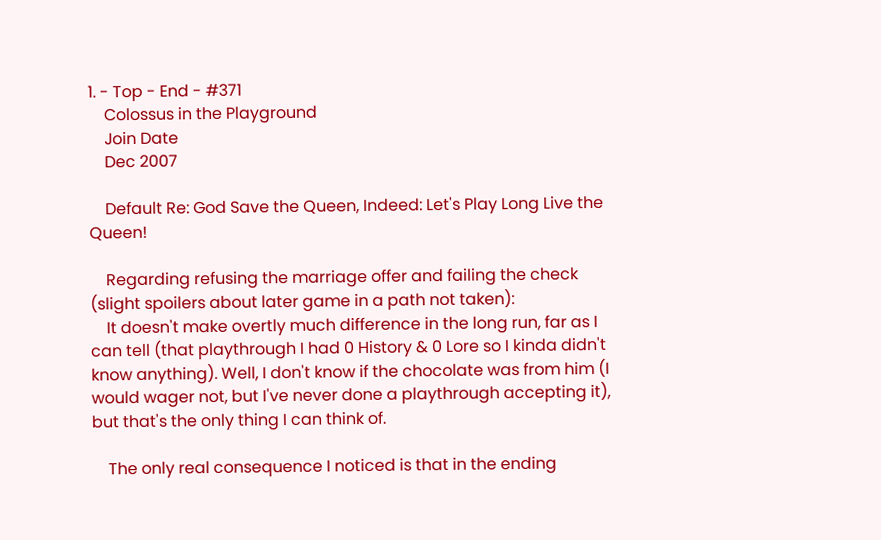1. - Top - End - #371
    Colossus in the Playground
    Join Date
    Dec 2007

    Default Re: God Save the Queen, Indeed: Let's Play Long Live the Queen!

    Regarding refusing the marriage offer and failing the check (slight spoilers about later game in a path not taken):
    It doesn't make overtly much difference in the long run, far as I can tell (that playthrough I had 0 History & 0 Lore so I kinda didn't know anything). Well, I don't know if the chocolate was from him (I would wager not, but I've never done a playthrough accepting it), but that's the only thing I can think of.

    The only real consequence I noticed is that in the ending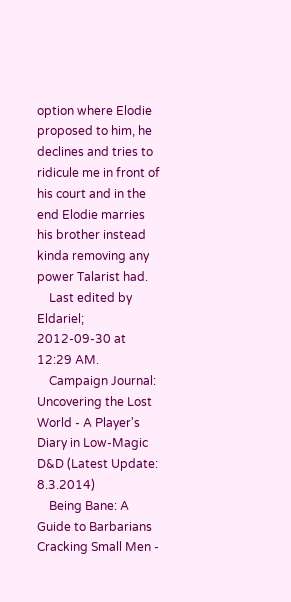option where Elodie proposed to him, he declines and tries to ridicule me in front of his court and in the end Elodie marries his brother instead kinda removing any power Talarist had.
    Last edited by Eldariel; 2012-09-30 at 12:29 AM.
    Campaign Journal: Uncovering the Lost World - A Player's Diary in Low-Magic D&D (Latest Update: 8.3.2014)
    Being Bane: A Guide to Barbarians Cracking Small Men -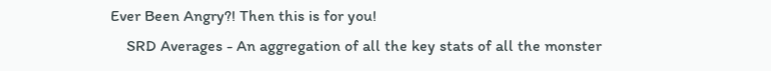Ever Been Angry?! Then this is for you!
    SRD Averages - An aggregation of all the key stats of all the monster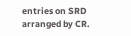entries on SRD arranged by CR.